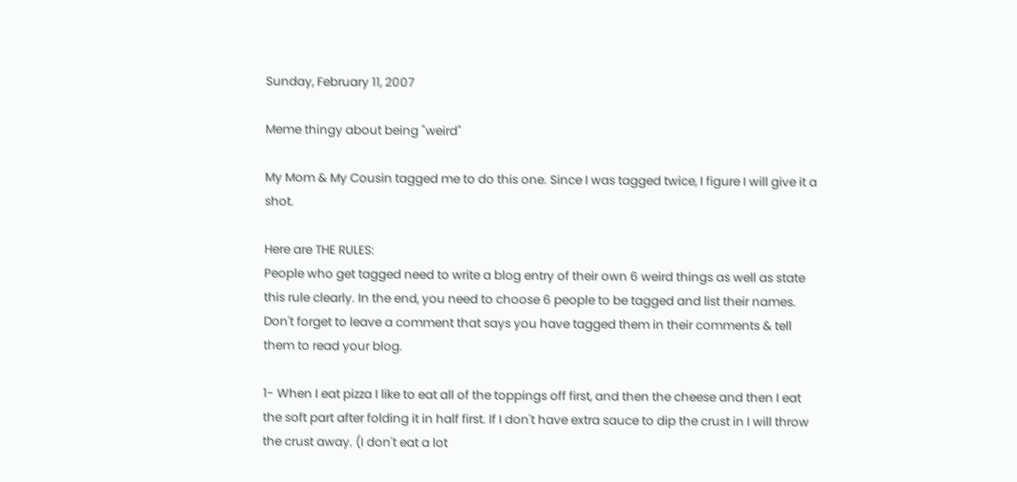Sunday, February 11, 2007

Meme thingy about being "weird"

My Mom & My Cousin tagged me to do this one. Since I was tagged twice, I figure I will give it a shot.

Here are THE RULES:
People who get tagged need to write a blog entry of their own 6 weird things as well as state this rule clearly. In the end, you need to choose 6 people to be tagged and list their names. Don't forget to leave a comment that says you have tagged them in their comments & tell them to read your blog.

1- When I eat pizza I like to eat all of the toppings off first, and then the cheese and then I eat the soft part after folding it in half first. If I don't have extra sauce to dip the crust in I will throw the crust away. (I don't eat a lot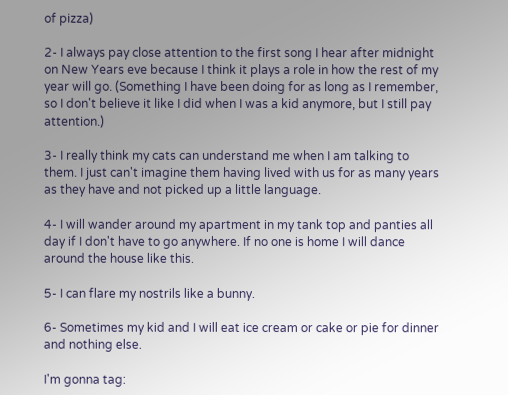of pizza)

2- I always pay close attention to the first song I hear after midnight on New Years eve because I think it plays a role in how the rest of my year will go. (Something I have been doing for as long as I remember, so I don't believe it like I did when I was a kid anymore, but I still pay attention.)

3- I really think my cats can understand me when I am talking to them. I just can't imagine them having lived with us for as many years as they have and not picked up a little language.

4- I will wander around my apartment in my tank top and panties all day if I don't have to go anywhere. If no one is home I will dance around the house like this.

5- I can flare my nostrils like a bunny.

6- Sometimes my kid and I will eat ice cream or cake or pie for dinner and nothing else.

I'm gonna tag: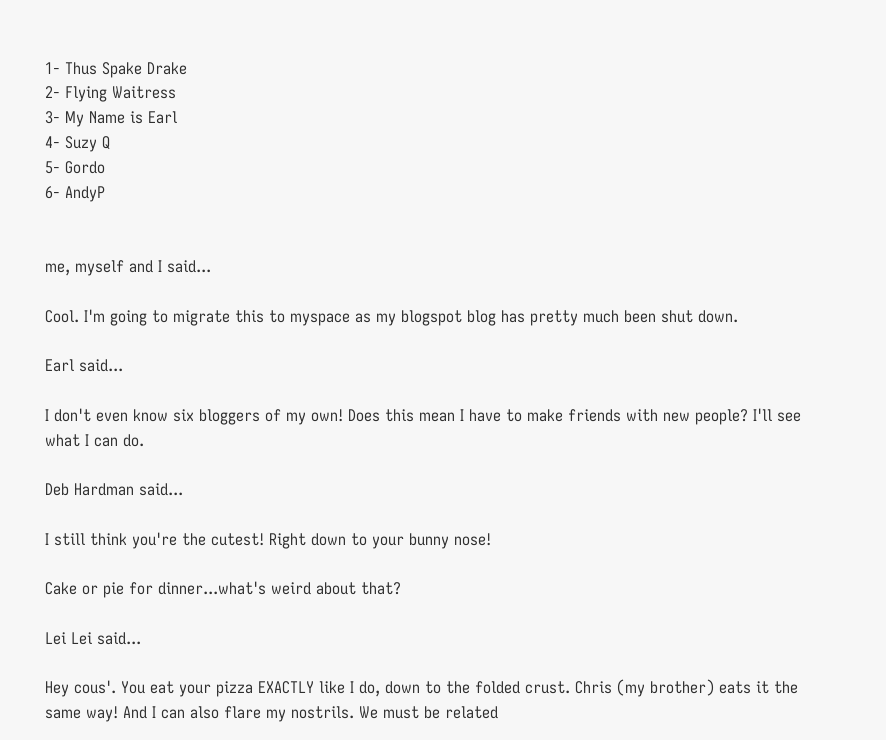1- Thus Spake Drake
2- Flying Waitress
3- My Name is Earl
4- Suzy Q
5- Gordo
6- AndyP


me, myself and I said...

Cool. I'm going to migrate this to myspace as my blogspot blog has pretty much been shut down.

Earl said...

I don't even know six bloggers of my own! Does this mean I have to make friends with new people? I'll see what I can do.

Deb Hardman said...

I still think you're the cutest! Right down to your bunny nose!

Cake or pie for dinner...what's weird about that?

Lei Lei said...

Hey cous'. You eat your pizza EXACTLY like I do, down to the folded crust. Chris (my brother) eats it the same way! And I can also flare my nostrils. We must be related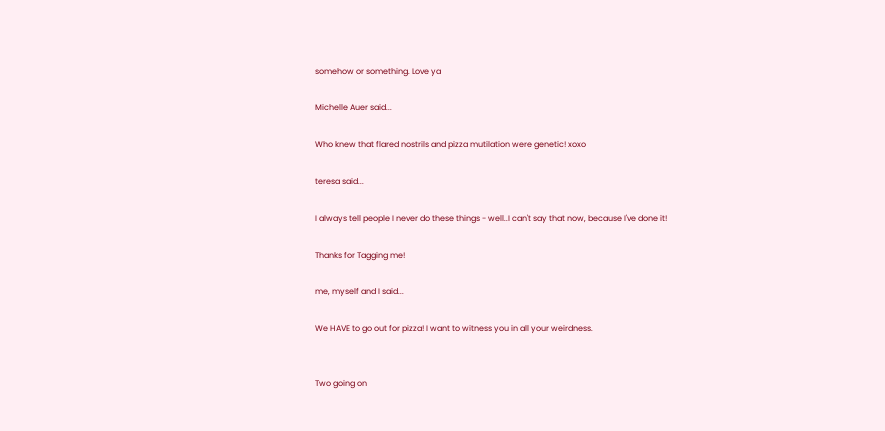somehow or something. Love ya

Michelle Auer said...

Who knew that flared nostrils and pizza mutilation were genetic! xoxo

teresa said...

I always tell people I never do these things - well..I can't say that now, because I've done it!

Thanks for Tagging me!

me, myself and I said...

We HAVE to go out for pizza! I want to witness you in all your weirdness.


Two going on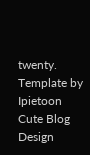twenty. Template by Ipietoon Cute Blog Design